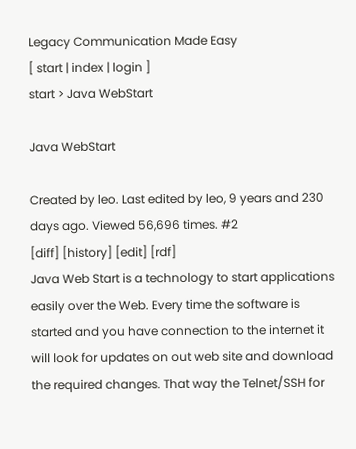Legacy Communication Made Easy
[ start | index | login ]
start > Java WebStart

Java WebStart

Created by leo. Last edited by leo, 9 years and 230 days ago. Viewed 56,696 times. #2
[diff] [history] [edit] [rdf]
Java Web Start is a technology to start applications easily over the Web. Every time the software is started and you have connection to the internet it will look for updates on out web site and download the required changes. That way the Telnet/SSH for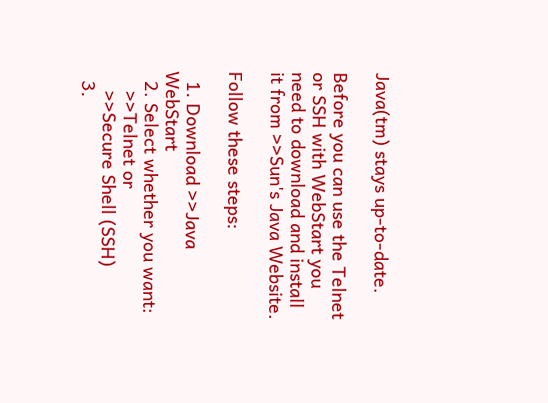Java(tm) stays up-to-date.

Before you can use the Telnet or SSH with WebStart you need to download and install it from >>Sun's Java Website.

Follow these steps:

  1. Download >>Java WebStart
  2. Select whether you want:
    >>Telnet or
    >>Secure Shell (SSH)
  3.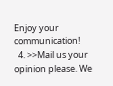Enjoy your communication!
  4. >>Mail us your opinion please. We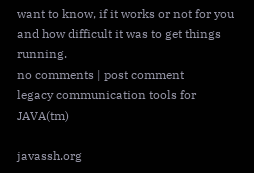want to know, if it works or not for you and how difficult it was to get things running.
no comments | post comment
legacy communication tools for JAVA(tm)

javassh.org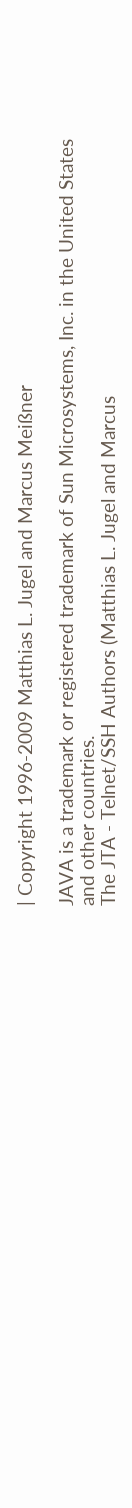| Copyright 1996-2009 Matthias L. Jugel and Marcus Meißner

JAVA is a trademark or registered trademark of Sun Microsystems, Inc. in the United States and other countries.
The JTA - Telnet/SSH Authors (Matthias L. Jugel and Marcus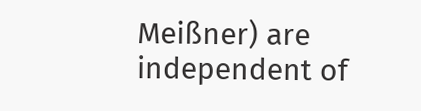Meißner) are independent of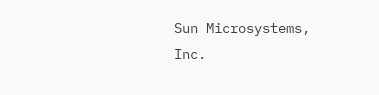Sun Microsystems, Inc.